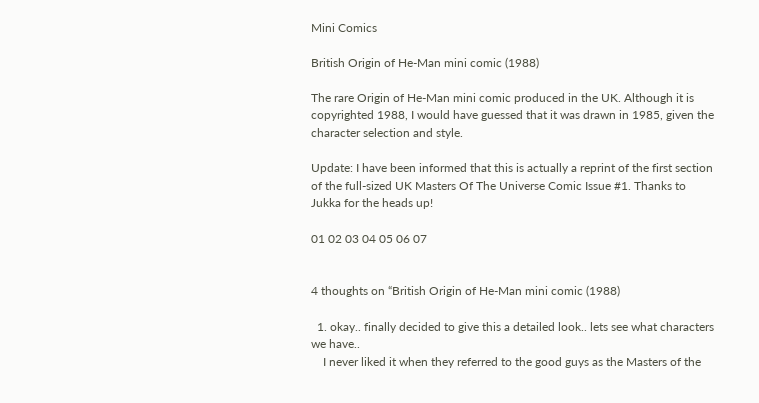Mini Comics

British Origin of He-Man mini comic (1988)

The rare Origin of He-Man mini comic produced in the UK. Although it is copyrighted 1988, I would have guessed that it was drawn in 1985, given the character selection and style.

Update: I have been informed that this is actually a reprint of the first section of the full-sized UK Masters Of The Universe Comic Issue #1. Thanks to Jukka for the heads up!

01 02 03 04 05 06 07


4 thoughts on “British Origin of He-Man mini comic (1988)

  1. okay.. finally decided to give this a detailed look.. lets see what characters we have..
    I never liked it when they referred to the good guys as the Masters of the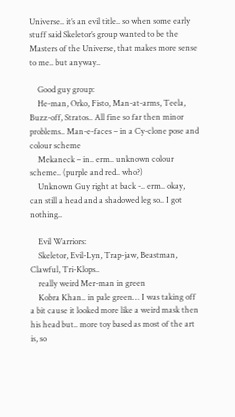Universe.. it’s an evil title.. so when some early stuff said Skeletor’s group wanted to be the Masters of the Universe, that makes more sense to me.. but anyway..

    Good guy group:
    He-man, Orko, Fisto, Man-at-arms, Teela, Buzz-off, Stratos.. All fine so far then minor problems.. Man-e-faces – in a Cy-clone pose and colour scheme
    Mekaneck – in.. erm.. unknown colour scheme.. (purple and red.. who?)
    Unknown Guy right at back -.. erm.. okay, can still a head and a shadowed leg so.. I got nothing..

    Evil Warriors:
    Skeletor, Evil-Lyn, Trap-jaw, Beastman, Clawful, Tri-Klops..
    really weird Mer-man in green
    Kobra Khan.. in pale green… I was taking off a bit cause it looked more like a weird mask then his head but.. more toy based as most of the art is, so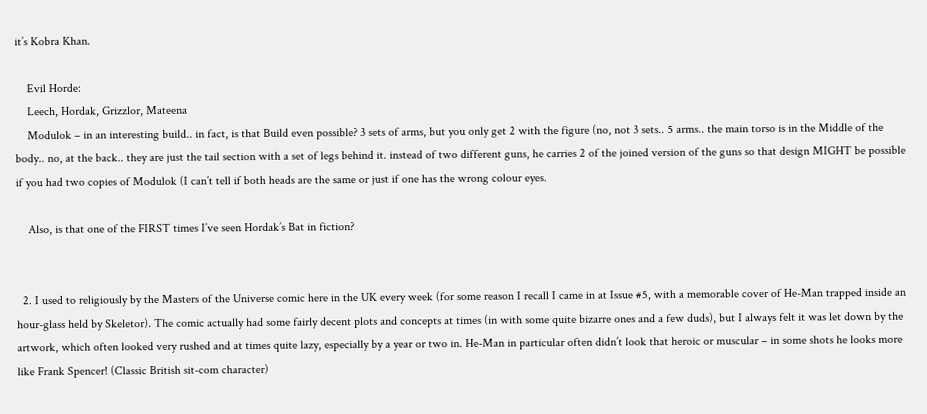it’s Kobra Khan.

    Evil Horde:
    Leech, Hordak, Grizzlor, Mateena
    Modulok – in an interesting build.. in fact, is that Build even possible? 3 sets of arms, but you only get 2 with the figure (no, not 3 sets.. 5 arms.. the main torso is in the Middle of the body.. no, at the back.. they are just the tail section with a set of legs behind it. instead of two different guns, he carries 2 of the joined version of the guns so that design MIGHT be possible if you had two copies of Modulok (I can’t tell if both heads are the same or just if one has the wrong colour eyes.

    Also, is that one of the FIRST times I’ve seen Hordak’s Bat in fiction?


  2. I used to religiously by the Masters of the Universe comic here in the UK every week (for some reason I recall I came in at Issue #5, with a memorable cover of He-Man trapped inside an hour-glass held by Skeletor). The comic actually had some fairly decent plots and concepts at times (in with some quite bizarre ones and a few duds), but I always felt it was let down by the artwork, which often looked very rushed and at times quite lazy, especially by a year or two in. He-Man in particular often didn’t look that heroic or muscular – in some shots he looks more like Frank Spencer! (Classic British sit-com character)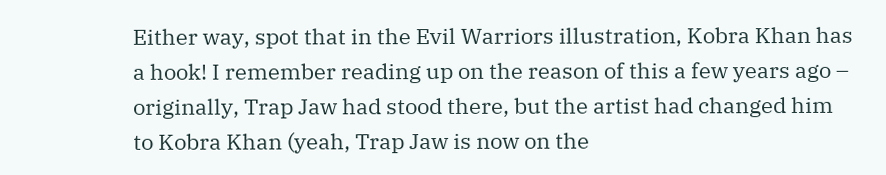Either way, spot that in the Evil Warriors illustration, Kobra Khan has a hook! I remember reading up on the reason of this a few years ago – originally, Trap Jaw had stood there, but the artist had changed him to Kobra Khan (yeah, Trap Jaw is now on the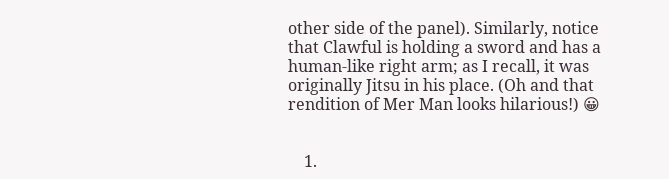other side of the panel). Similarly, notice that Clawful is holding a sword and has a human-like right arm; as I recall, it was originally Jitsu in his place. (Oh and that rendition of Mer Man looks hilarious!) 😀


    1.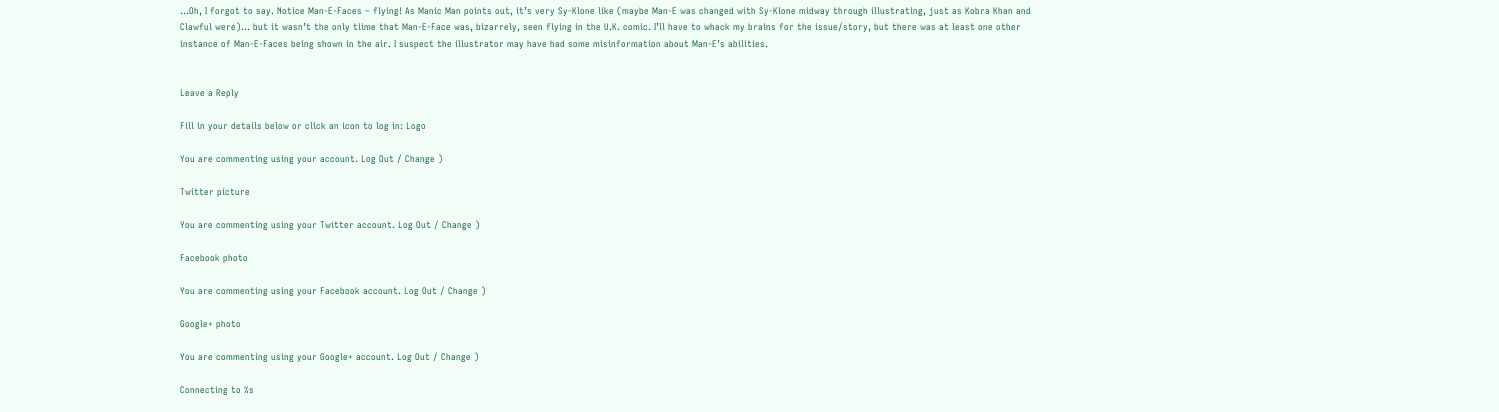…Oh, I forgot to say. Notice Man-E-Faces – flying! As Manic Man points out, it’s very Sy-Klone like (maybe Man-E was changed with Sy-Klone midway through illustrating, just as Kobra Khan and Clawful were)… but it wasn’t the only tiime that Man-E-Face was, bizarrely, seen flying in the U.K. comic. I’ll have to whack my brains for the issue/story, but there was at least one other instance of Man-E-Faces being shown in the air. I suspect the illustrator may have had some misinformation about Man-E’s abilities.


Leave a Reply

Fill in your details below or click an icon to log in: Logo

You are commenting using your account. Log Out / Change )

Twitter picture

You are commenting using your Twitter account. Log Out / Change )

Facebook photo

You are commenting using your Facebook account. Log Out / Change )

Google+ photo

You are commenting using your Google+ account. Log Out / Change )

Connecting to %s